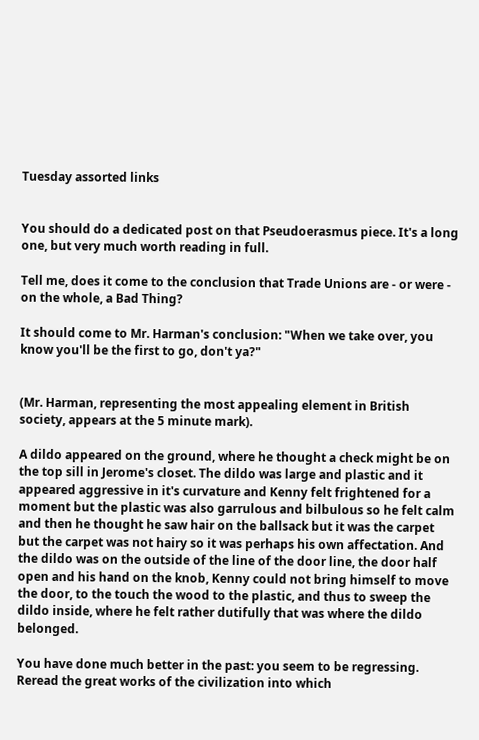Tuesday assorted links


You should do a dedicated post on that Pseudoerasmus piece. It's a long one, but very much worth reading in full.

Tell me, does it come to the conclusion that Trade Unions are - or were - on the whole, a Bad Thing?

It should come to Mr. Harman's conclusion: "When we take over, you know you'll be the first to go, don't ya?"


(Mr. Harman, representing the most appealing element in British society, appears at the 5 minute mark).

A dildo appeared on the ground, where he thought a check might be on the top sill in Jerome's closet. The dildo was large and plastic and it appeared aggressive in it's curvature and Kenny felt frightened for a moment but the plastic was also garrulous and bilbulous so he felt calm and then he thought he saw hair on the ballsack but it was the carpet but the carpet was not hairy so it was perhaps his own affectation. And the dildo was on the outside of the line of the door line, the door half open and his hand on the knob, Kenny could not bring himself to move the door, to the touch the wood to the plastic, and thus to sweep the dildo inside, where he felt rather dutifully that was where the dildo belonged.

You have done much better in the past: you seem to be regressing. Reread the great works of the civilization into which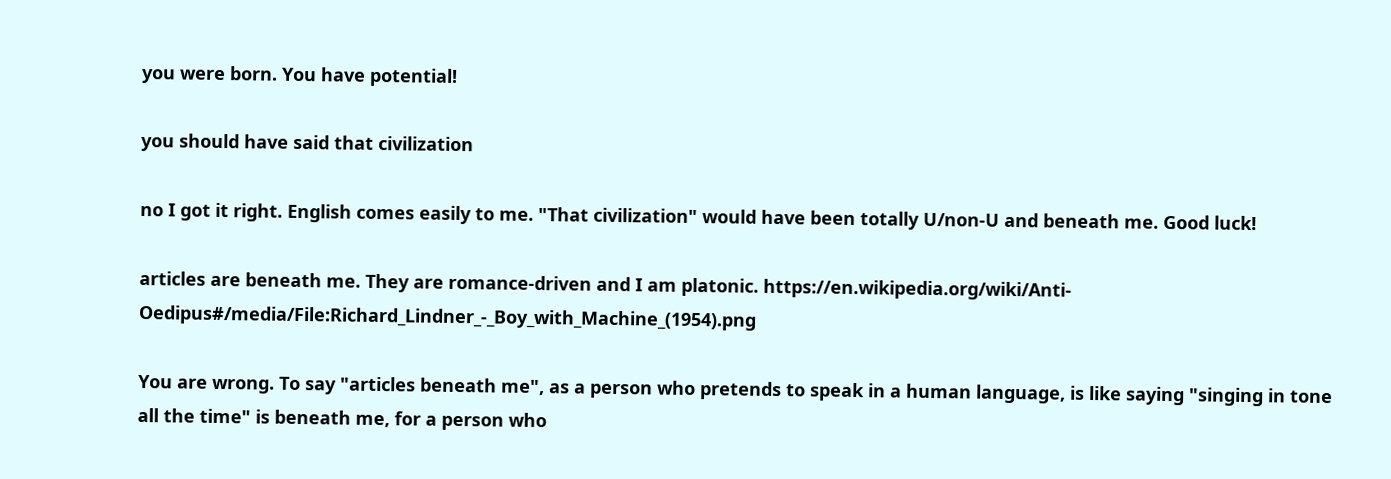you were born. You have potential!

you should have said that civilization

no I got it right. English comes easily to me. "That civilization" would have been totally U/non-U and beneath me. Good luck!

articles are beneath me. They are romance-driven and I am platonic. https://en.wikipedia.org/wiki/Anti-Oedipus#/media/File:Richard_Lindner_-_Boy_with_Machine_(1954).png

You are wrong. To say "articles beneath me", as a person who pretends to speak in a human language, is like saying "singing in tone all the time" is beneath me, for a person who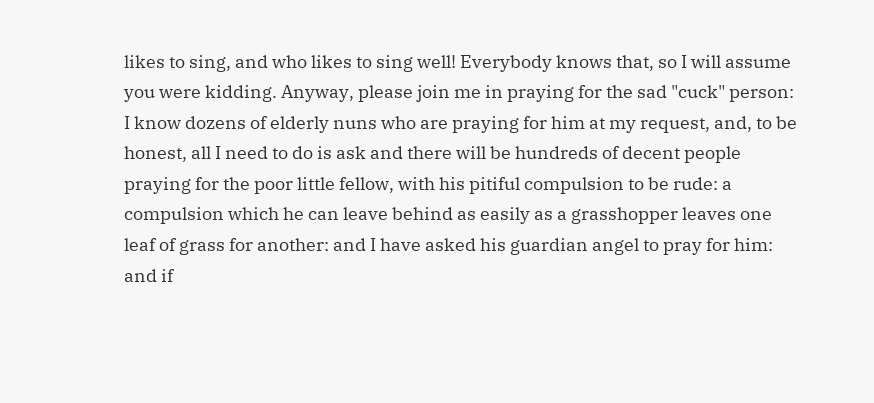likes to sing, and who likes to sing well! Everybody knows that, so I will assume you were kidding. Anyway, please join me in praying for the sad "cuck" person: I know dozens of elderly nuns who are praying for him at my request, and, to be honest, all I need to do is ask and there will be hundreds of decent people praying for the poor little fellow, with his pitiful compulsion to be rude: a compulsion which he can leave behind as easily as a grasshopper leaves one leaf of grass for another: and I have asked his guardian angel to pray for him: and if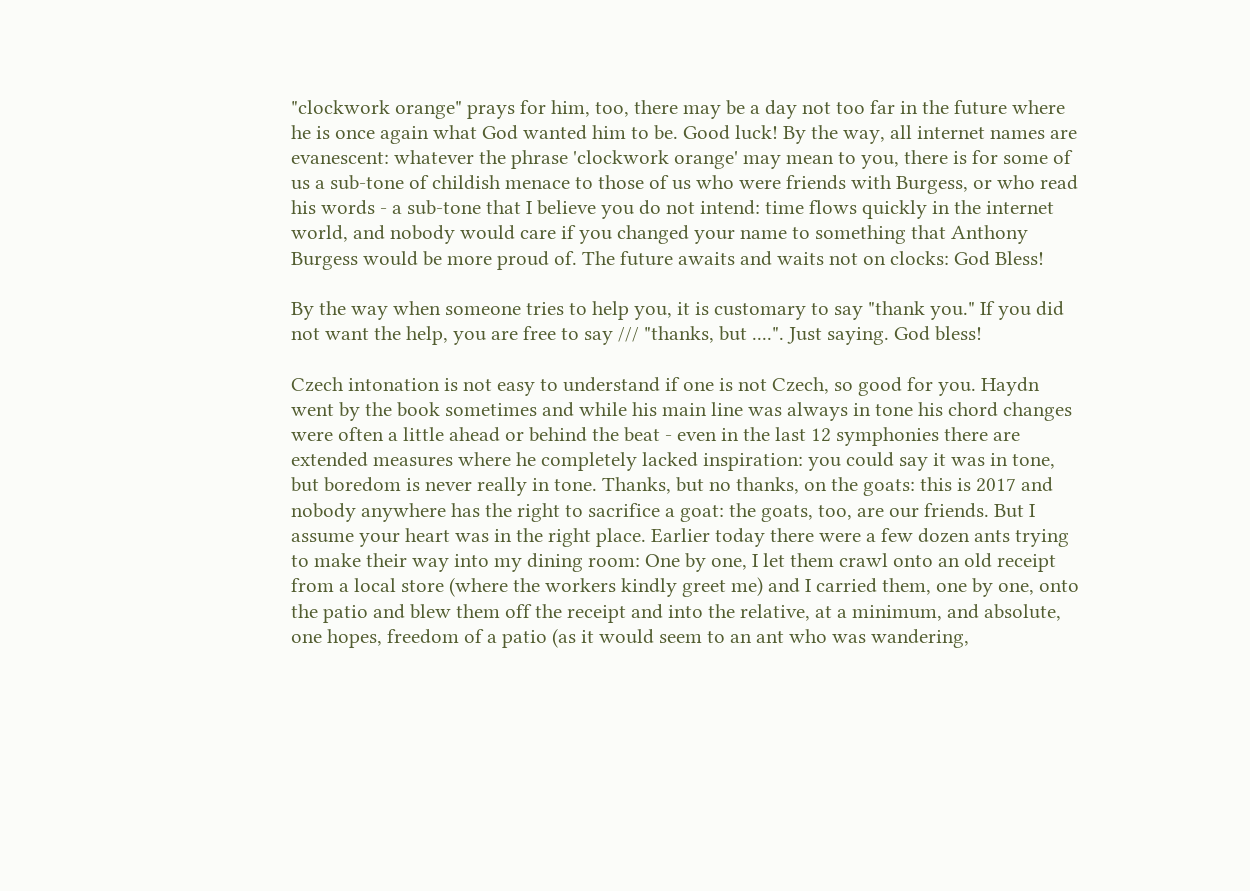"clockwork orange" prays for him, too, there may be a day not too far in the future where he is once again what God wanted him to be. Good luck! By the way, all internet names are evanescent: whatever the phrase 'clockwork orange' may mean to you, there is for some of us a sub-tone of childish menace to those of us who were friends with Burgess, or who read his words - a sub-tone that I believe you do not intend: time flows quickly in the internet world, and nobody would care if you changed your name to something that Anthony Burgess would be more proud of. The future awaits and waits not on clocks: God Bless!

By the way when someone tries to help you, it is customary to say "thank you." If you did not want the help, you are free to say /// "thanks, but ....". Just saying. God bless!

Czech intonation is not easy to understand if one is not Czech, so good for you. Haydn went by the book sometimes and while his main line was always in tone his chord changes were often a little ahead or behind the beat - even in the last 12 symphonies there are extended measures where he completely lacked inspiration: you could say it was in tone, but boredom is never really in tone. Thanks, but no thanks, on the goats: this is 2017 and nobody anywhere has the right to sacrifice a goat: the goats, too, are our friends. But I assume your heart was in the right place. Earlier today there were a few dozen ants trying to make their way into my dining room: One by one, I let them crawl onto an old receipt from a local store (where the workers kindly greet me) and I carried them, one by one, onto the patio and blew them off the receipt and into the relative, at a minimum, and absolute, one hopes, freedom of a patio (as it would seem to an ant who was wandering,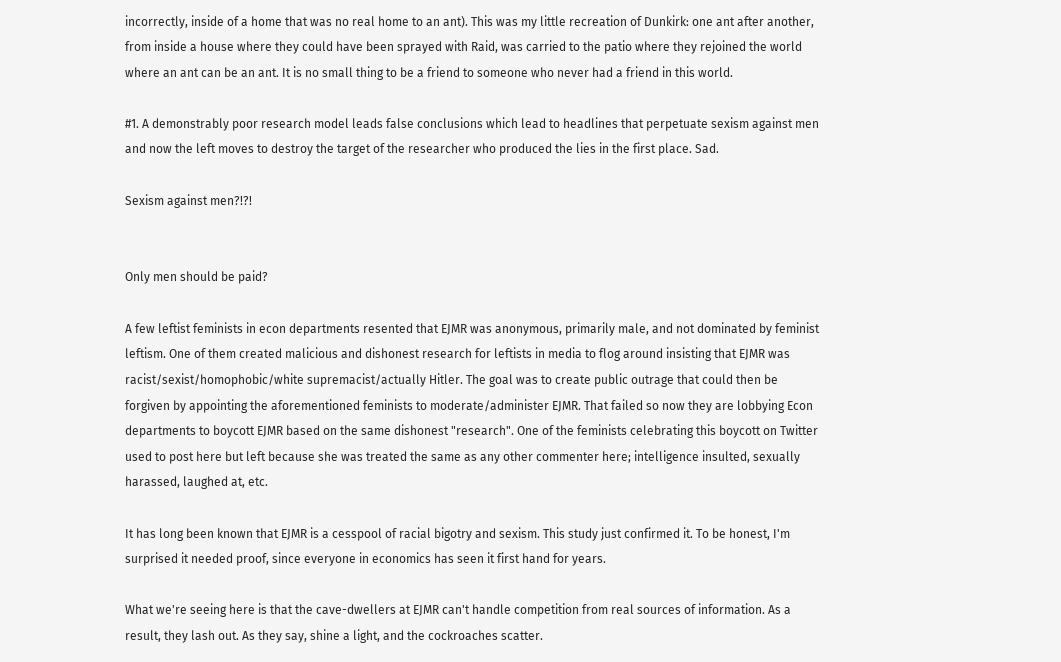incorrectly, inside of a home that was no real home to an ant). This was my little recreation of Dunkirk: one ant after another, from inside a house where they could have been sprayed with Raid, was carried to the patio where they rejoined the world where an ant can be an ant. It is no small thing to be a friend to someone who never had a friend in this world.

#1. A demonstrably poor research model leads false conclusions which lead to headlines that perpetuate sexism against men and now the left moves to destroy the target of the researcher who produced the lies in the first place. Sad.

Sexism against men?!?!


Only men should be paid?

A few leftist feminists in econ departments resented that EJMR was anonymous, primarily male, and not dominated by feminist leftism. One of them created malicious and dishonest research for leftists in media to flog around insisting that EJMR was racist/sexist/homophobic/white supremacist/actually Hitler. The goal was to create public outrage that could then be forgiven by appointing the aforementioned feminists to moderate/administer EJMR. That failed so now they are lobbying Econ departments to boycott EJMR based on the same dishonest "research". One of the feminists celebrating this boycott on Twitter used to post here but left because she was treated the same as any other commenter here; intelligence insulted, sexually harassed, laughed at, etc.

It has long been known that EJMR is a cesspool of racial bigotry and sexism. This study just confirmed it. To be honest, I'm surprised it needed proof, since everyone in economics has seen it first hand for years.

What we're seeing here is that the cave-dwellers at EJMR can't handle competition from real sources of information. As a result, they lash out. As they say, shine a light, and the cockroaches scatter.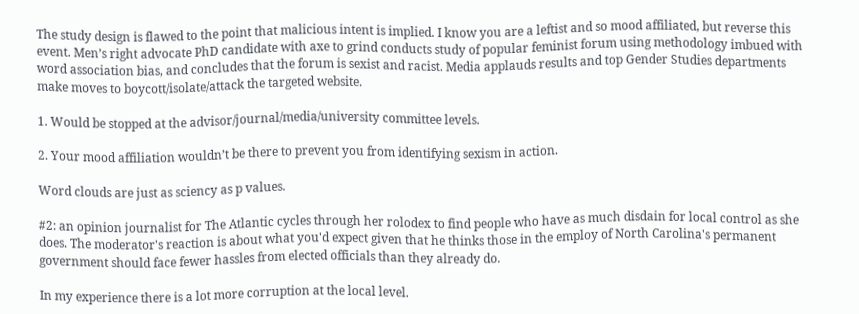The study design is flawed to the point that malicious intent is implied. I know you are a leftist and so mood affiliated, but reverse this event. Men’s right advocate PhD candidate with axe to grind conducts study of popular feminist forum using methodology imbued with word association bias, and concludes that the forum is sexist and racist. Media applauds results and top Gender Studies departments make moves to boycott/isolate/attack the targeted website.

1. Would be stopped at the advisor/journal/media/university committee levels.

2. Your mood affiliation wouldn’t be there to prevent you from identifying sexism in action.

Word clouds are just as sciency as p values.

#2: an opinion journalist for The Atlantic cycles through her rolodex to find people who have as much disdain for local control as she does. The moderator's reaction is about what you'd expect given that he thinks those in the employ of North Carolina's permanent government should face fewer hassles from elected officials than they already do.

In my experience there is a lot more corruption at the local level.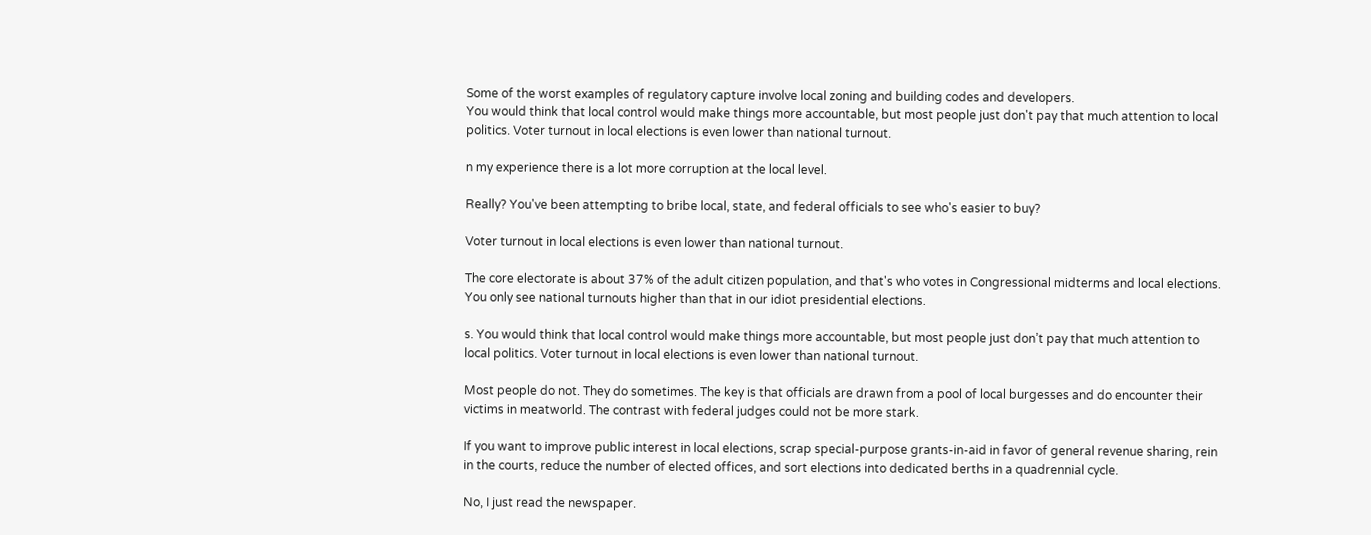Some of the worst examples of regulatory capture involve local zoning and building codes and developers.
You would think that local control would make things more accountable, but most people just don't pay that much attention to local politics. Voter turnout in local elections is even lower than national turnout.

n my experience there is a lot more corruption at the local level.

Really? You've been attempting to bribe local, state, and federal officials to see who's easier to buy?

Voter turnout in local elections is even lower than national turnout.

The core electorate is about 37% of the adult citizen population, and that's who votes in Congressional midterms and local elections. You only see national turnouts higher than that in our idiot presidential elections.

s. You would think that local control would make things more accountable, but most people just don’t pay that much attention to local politics. Voter turnout in local elections is even lower than national turnout.

Most people do not. They do sometimes. The key is that officials are drawn from a pool of local burgesses and do encounter their victims in meatworld. The contrast with federal judges could not be more stark.

If you want to improve public interest in local elections, scrap special-purpose grants-in-aid in favor of general revenue sharing, rein in the courts, reduce the number of elected offices, and sort elections into dedicated berths in a quadrennial cycle.

No, I just read the newspaper.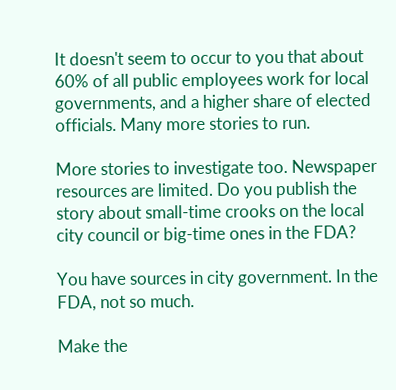It doesn't seem to occur to you that about 60% of all public employees work for local governments, and a higher share of elected officials. Many more stories to run.

More stories to investigate too. Newspaper resources are limited. Do you publish the story about small-time crooks on the local city council or big-time ones in the FDA?

You have sources in city government. In the FDA, not so much.

Make the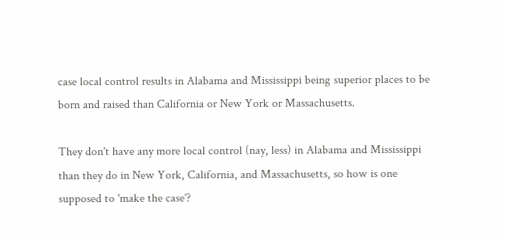case local control results in Alabama and Mississippi being superior places to be born and raised than California or New York or Massachusetts.

They don't have any more local control (nay, less) in Alabama and Mississippi than they do in New York, California, and Massachusetts, so how is one supposed to 'make the case'?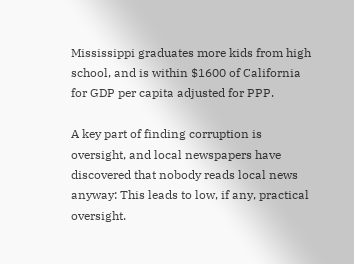Mississippi graduates more kids from high school, and is within $1600 of California for GDP per capita adjusted for PPP.

A key part of finding corruption is oversight, and local newspapers have discovered that nobody reads local news anyway: This leads to low, if any, practical oversight.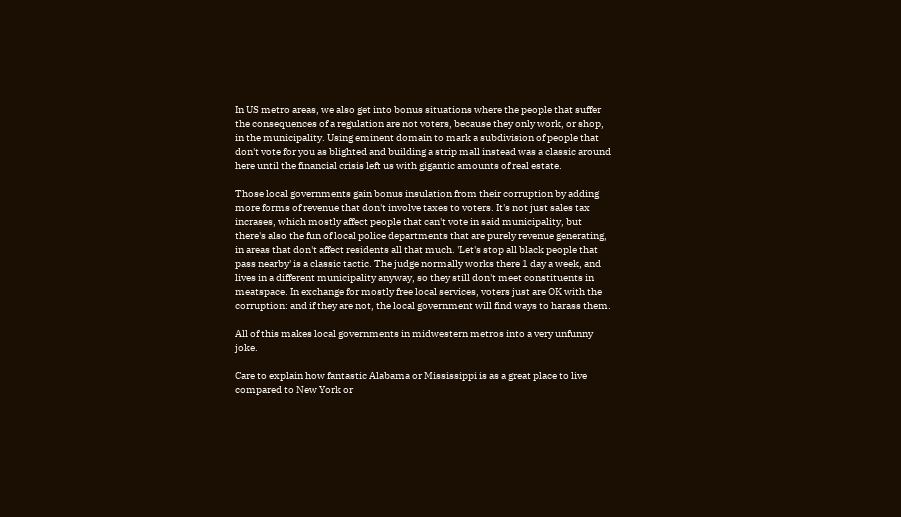In US metro areas, we also get into bonus situations where the people that suffer the consequences of a regulation are not voters, because they only work, or shop, in the municipality. Using eminent domain to mark a subdivision of people that don't vote for you as blighted and building a strip mall instead was a classic around here until the financial crisis left us with gigantic amounts of real estate.

Those local governments gain bonus insulation from their corruption by adding more forms of revenue that don't involve taxes to voters. It's not just sales tax incrases, which mostly affect people that can't vote in said municipality, but there's also the fun of local police departments that are purely revenue generating, in areas that don't affect residents all that much. 'Let's stop all black people that pass nearby' is a classic tactic. The judge normally works there 1 day a week, and lives in a different municipality anyway, so they still don't meet constituents in meatspace. In exchange for mostly free local services, voters just are OK with the corruption: and if they are not, the local government will find ways to harass them.

All of this makes local governments in midwestern metros into a very unfunny joke.

Care to explain how fantastic Alabama or Mississippi is as a great place to live compared to New York or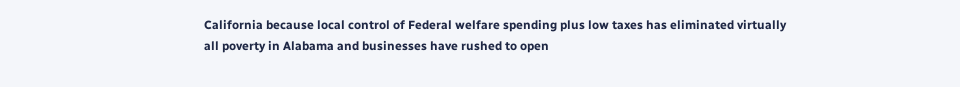California because local control of Federal welfare spending plus low taxes has eliminated virtually all poverty in Alabama and businesses have rushed to open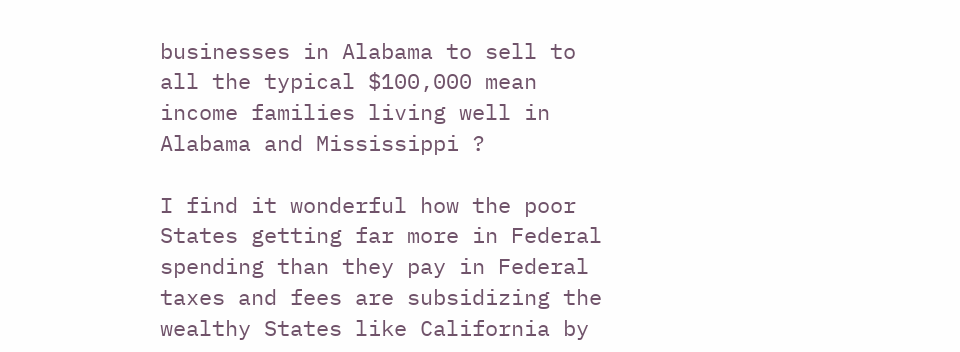businesses in Alabama to sell to all the typical $100,000 mean income families living well in Alabama and Mississippi ?

I find it wonderful how the poor States getting far more in Federal spending than they pay in Federal taxes and fees are subsidizing the wealthy States like California by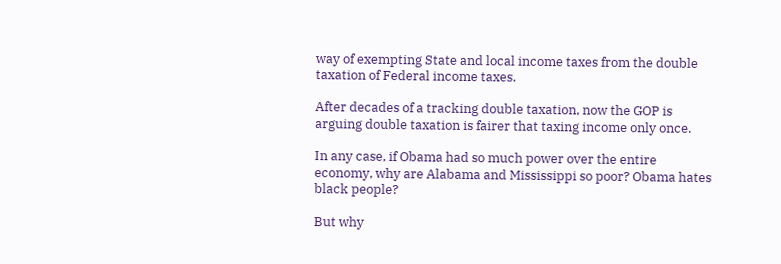way of exempting State and local income taxes from the double taxation of Federal income taxes.

After decades of a tracking double taxation, now the GOP is arguing double taxation is fairer that taxing income only once.

In any case, if Obama had so much power over the entire economy, why are Alabama and Mississippi so poor? Obama hates black people?

But why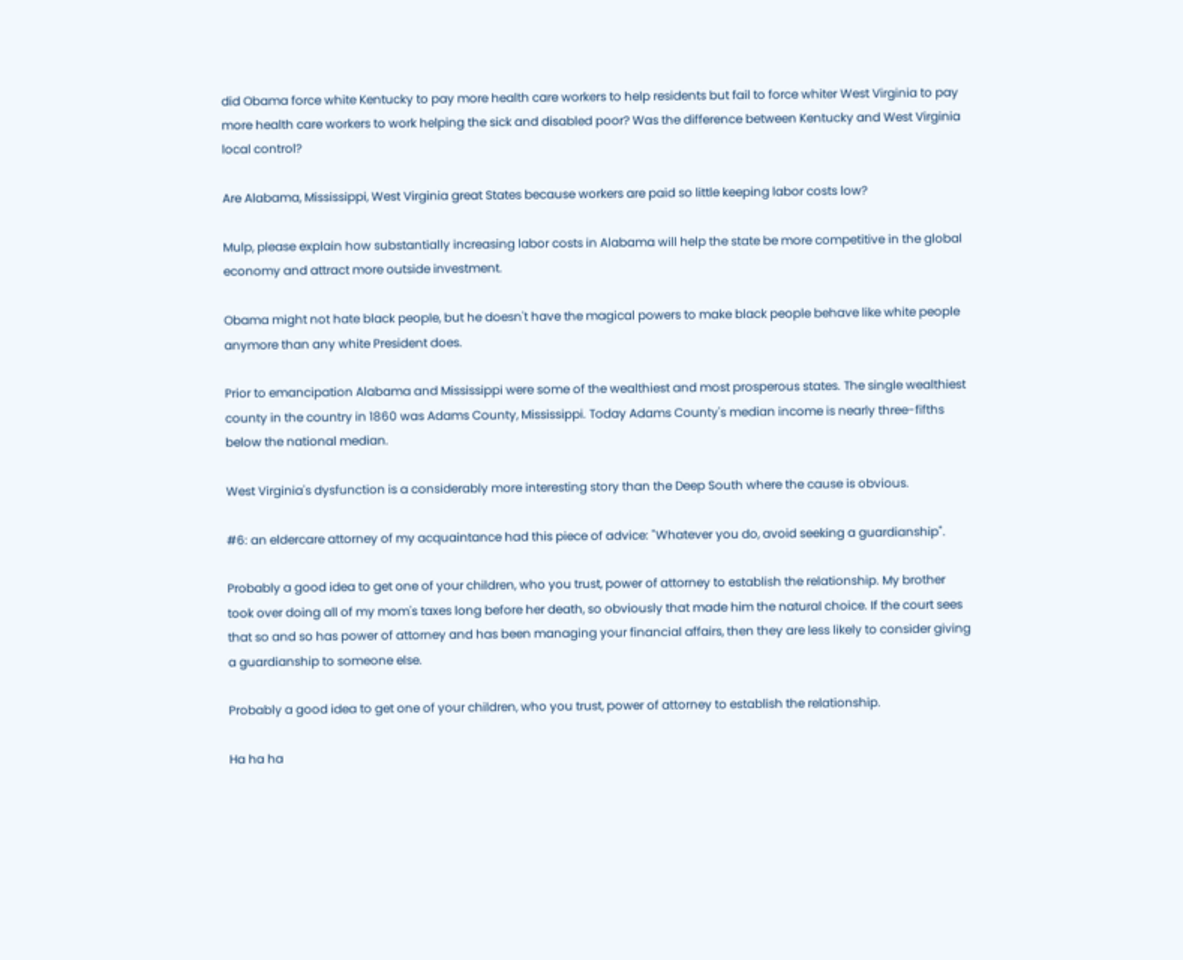did Obama force white Kentucky to pay more health care workers to help residents but fail to force whiter West Virginia to pay more health care workers to work helping the sick and disabled poor? Was the difference between Kentucky and West Virginia local control?

Are Alabama, Mississippi, West Virginia great States because workers are paid so little keeping labor costs low?

Mulp, please explain how substantially increasing labor costs in Alabama will help the state be more competitive in the global economy and attract more outside investment.

Obama might not hate black people, but he doesn't have the magical powers to make black people behave like white people anymore than any white President does.

Prior to emancipation Alabama and Mississippi were some of the wealthiest and most prosperous states. The single wealthiest county in the country in 1860 was Adams County, Mississippi. Today Adams County's median income is nearly three-fifths below the national median.

West Virginia's dysfunction is a considerably more interesting story than the Deep South where the cause is obvious.

#6: an eldercare attorney of my acquaintance had this piece of advice: "Whatever you do, avoid seeking a guardianship".

Probably a good idea to get one of your children, who you trust, power of attorney to establish the relationship. My brother took over doing all of my mom's taxes long before her death, so obviously that made him the natural choice. If the court sees that so and so has power of attorney and has been managing your financial affairs, then they are less likely to consider giving a guardianship to someone else.

Probably a good idea to get one of your children, who you trust, power of attorney to establish the relationship.

Ha ha ha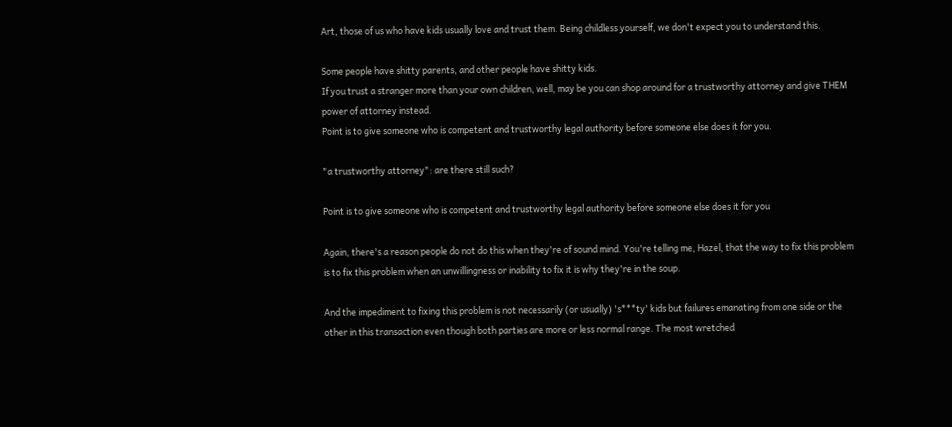Art, those of us who have kids usually love and trust them. Being childless yourself, we don't expect you to understand this.

Some people have shitty parents, and other people have shitty kids.
If you trust a stranger more than your own children, well, may be you can shop around for a trustworthy attorney and give THEM power of attorney instead.
Point is to give someone who is competent and trustworthy legal authority before someone else does it for you.

"a trustworthy attorney": are there still such?

Point is to give someone who is competent and trustworthy legal authority before someone else does it for you

Again, there's a reason people do not do this when they're of sound mind. You're telling me, Hazel, that the way to fix this problem is to fix this problem when an unwillingness or inability to fix it is why they're in the soup.

And the impediment to fixing this problem is not necessarily (or usually) 's***ty' kids but failures emanating from one side or the other in this transaction even though both parties are more or less normal range. The most wretched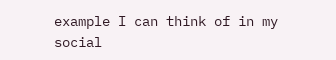example I can think of in my social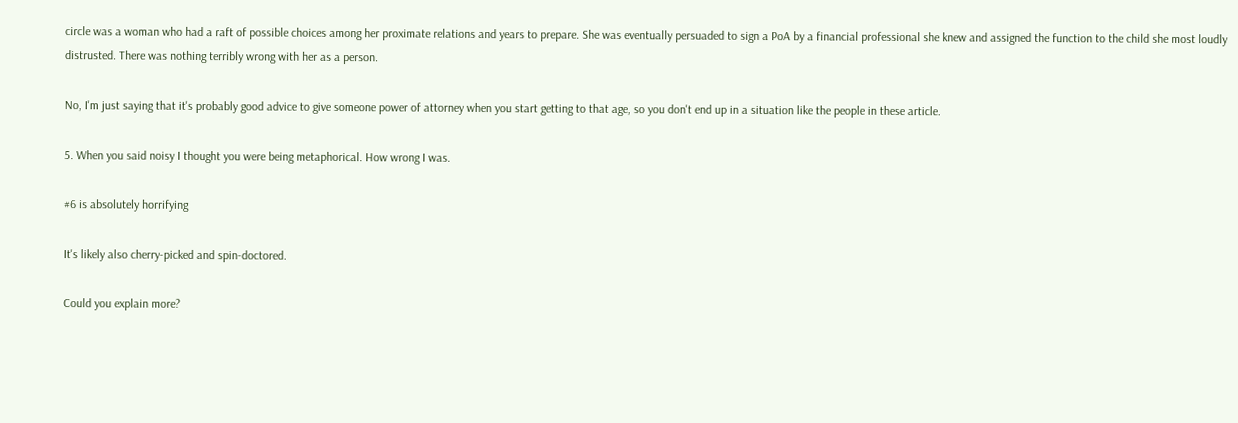circle was a woman who had a raft of possible choices among her proximate relations and years to prepare. She was eventually persuaded to sign a PoA by a financial professional she knew and assigned the function to the child she most loudly distrusted. There was nothing terribly wrong with her as a person.

No, I'm just saying that it's probably good advice to give someone power of attorney when you start getting to that age, so you don't end up in a situation like the people in these article.

5. When you said noisy I thought you were being metaphorical. How wrong I was.

#6 is absolutely horrifying

It's likely also cherry-picked and spin-doctored.

Could you explain more?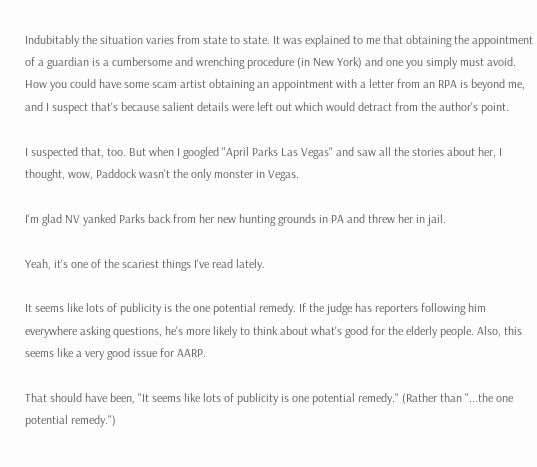Indubitably the situation varies from state to state. It was explained to me that obtaining the appointment of a guardian is a cumbersome and wrenching procedure (in New York) and one you simply must avoid. How you could have some scam artist obtaining an appointment with a letter from an RPA is beyond me, and I suspect that's because salient details were left out which would detract from the author's point.

I suspected that, too. But when I googled "April Parks Las Vegas" and saw all the stories about her, I thought, wow, Paddock wasn't the only monster in Vegas.

I'm glad NV yanked Parks back from her new hunting grounds in PA and threw her in jail.

Yeah, it's one of the scariest things I've read lately.

It seems like lots of publicity is the one potential remedy. If the judge has reporters following him everywhere asking questions, he's more likely to think about what's good for the elderly people. Also, this seems like a very good issue for AARP.

That should have been, "It seems like lots of publicity is one potential remedy." (Rather than "...the one potential remedy.")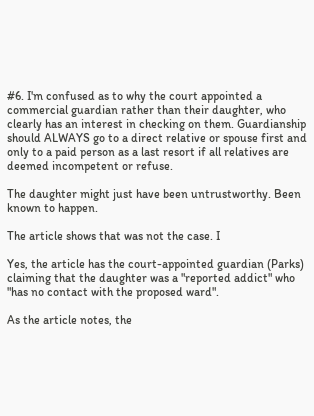#6. I'm confused as to why the court appointed a commercial guardian rather than their daughter, who clearly has an interest in checking on them. Guardianship should ALWAYS go to a direct relative or spouse first and only to a paid person as a last resort if all relatives are deemed incompetent or refuse.

The daughter might just have been untrustworthy. Been known to happen.

The article shows that was not the case. I

Yes, the article has the court-appointed guardian (Parks) claiming that the daughter was a "reported addict" who "has no contact with the proposed ward".

As the article notes, the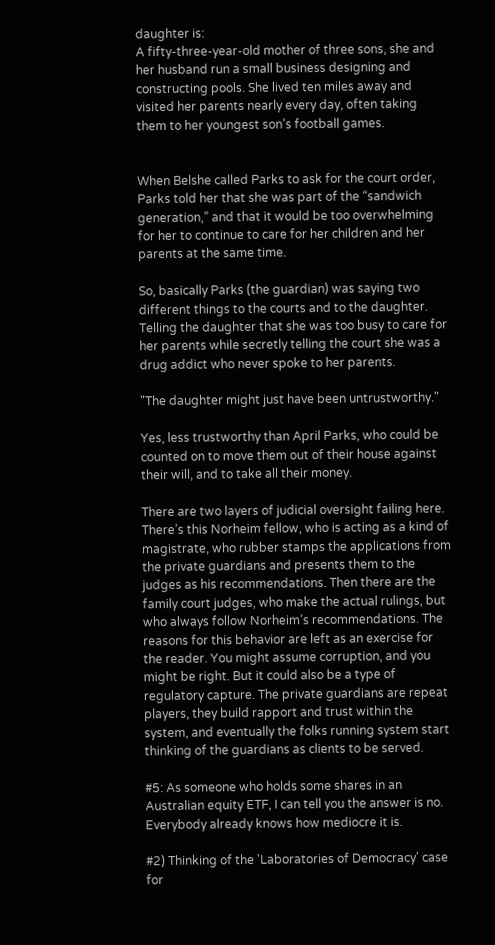daughter is:
A fifty-three-year-old mother of three sons, she and her husband run a small business designing and constructing pools. She lived ten miles away and visited her parents nearly every day, often taking them to her youngest son’s football games.


When Belshe called Parks to ask for the court order, Parks told her that she was part of the “sandwich generation,” and that it would be too overwhelming for her to continue to care for her children and her parents at the same time.

So, basically Parks (the guardian) was saying two different things to the courts and to the daughter. Telling the daughter that she was too busy to care for her parents while secretly telling the court she was a drug addict who never spoke to her parents.

"The daughter might just have been untrustworthy."

Yes, less trustworthy than April Parks, who could be counted on to move them out of their house against their will, and to take all their money.

There are two layers of judicial oversight failing here. There’s this Norheim fellow, who is acting as a kind of magistrate, who rubber stamps the applications from the private guardians and presents them to the judges as his recommendations. Then there are the family court judges, who make the actual rulings, but who always follow Norheim’s recommendations. The reasons for this behavior are left as an exercise for the reader. You might assume corruption, and you might be right. But it could also be a type of regulatory capture. The private guardians are repeat players, they build rapport and trust within the system, and eventually the folks running system start thinking of the guardians as clients to be served.

#5: As someone who holds some shares in an Australian equity ETF, I can tell you the answer is no. Everybody already knows how mediocre it is.

#2) Thinking of the 'Laboratories of Democracy' case for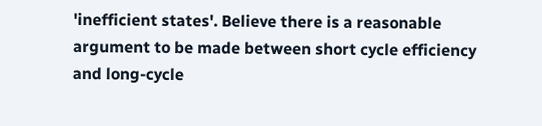'inefficient states'. Believe there is a reasonable argument to be made between short cycle efficiency and long-cycle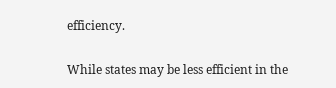efficiency.

While states may be less efficient in the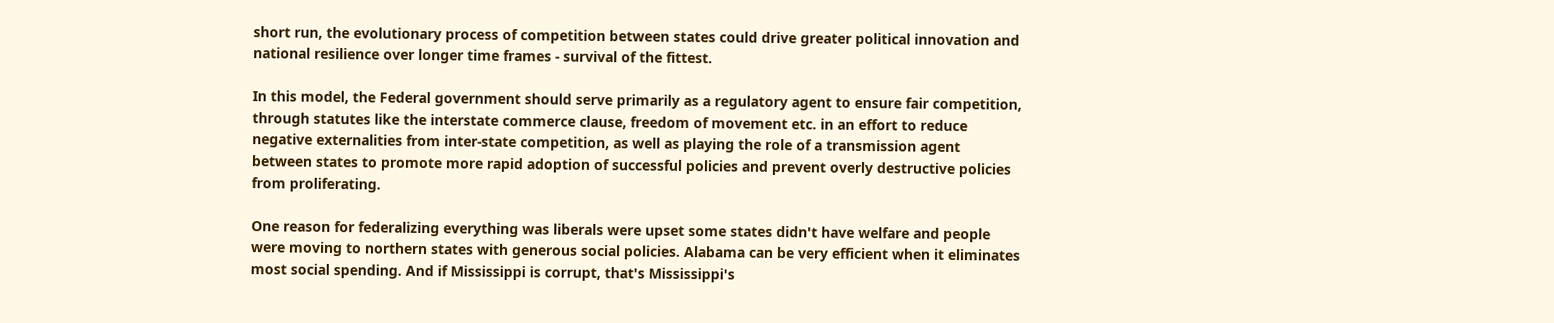short run, the evolutionary process of competition between states could drive greater political innovation and national resilience over longer time frames - survival of the fittest.

In this model, the Federal government should serve primarily as a regulatory agent to ensure fair competition, through statutes like the interstate commerce clause, freedom of movement etc. in an effort to reduce negative externalities from inter-state competition, as well as playing the role of a transmission agent between states to promote more rapid adoption of successful policies and prevent overly destructive policies from proliferating.

One reason for federalizing everything was liberals were upset some states didn't have welfare and people were moving to northern states with generous social policies. Alabama can be very efficient when it eliminates most social spending. And if Mississippi is corrupt, that's Mississippi's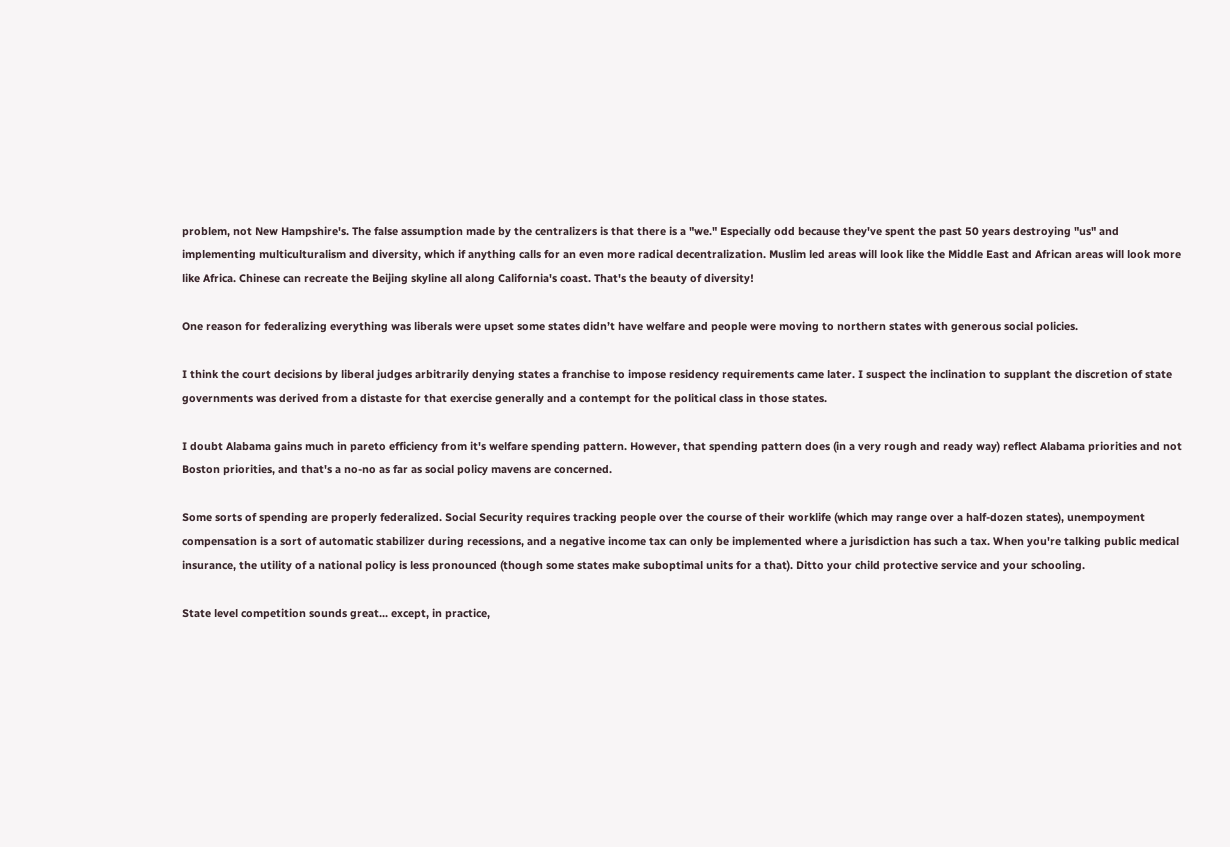problem, not New Hampshire's. The false assumption made by the centralizers is that there is a "we." Especially odd because they've spent the past 50 years destroying "us" and implementing multiculturalism and diversity, which if anything calls for an even more radical decentralization. Muslim led areas will look like the Middle East and African areas will look more like Africa. Chinese can recreate the Beijing skyline all along California's coast. That's the beauty of diversity!

One reason for federalizing everything was liberals were upset some states didn’t have welfare and people were moving to northern states with generous social policies.

I think the court decisions by liberal judges arbitrarily denying states a franchise to impose residency requirements came later. I suspect the inclination to supplant the discretion of state governments was derived from a distaste for that exercise generally and a contempt for the political class in those states.

I doubt Alabama gains much in pareto efficiency from it's welfare spending pattern. However, that spending pattern does (in a very rough and ready way) reflect Alabama priorities and not Boston priorities, and that's a no-no as far as social policy mavens are concerned.

Some sorts of spending are properly federalized. Social Security requires tracking people over the course of their worklife (which may range over a half-dozen states), unempoyment compensation is a sort of automatic stabilizer during recessions, and a negative income tax can only be implemented where a jurisdiction has such a tax. When you're talking public medical insurance, the utility of a national policy is less pronounced (though some states make suboptimal units for a that). Ditto your child protective service and your schooling.

State level competition sounds great... except, in practice,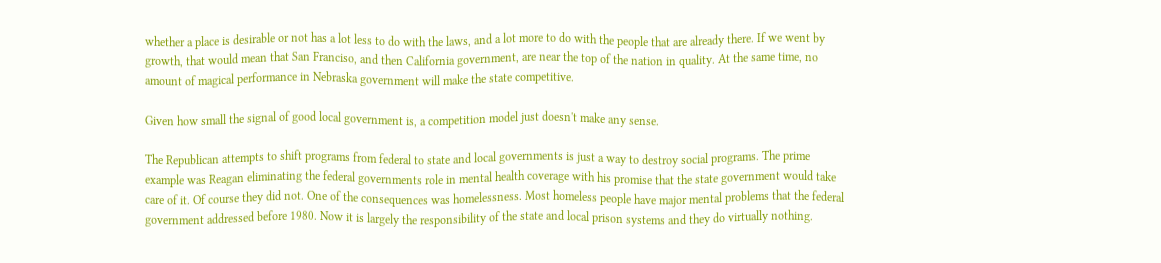whether a place is desirable or not has a lot less to do with the laws, and a lot more to do with the people that are already there. If we went by growth, that would mean that San Franciso, and then California government, are near the top of the nation in quality. At the same time, no amount of magical performance in Nebraska government will make the state competitive.

Given how small the signal of good local government is, a competition model just doesn't make any sense.

The Republican attempts to shift programs from federal to state and local governments is just a way to destroy social programs. The prime example was Reagan eliminating the federal governments role in mental health coverage with his promise that the state government would take care of it. Of course they did not. One of the consequences was homelessness. Most homeless people have major mental problems that the federal government addressed before 1980. Now it is largely the responsibility of the state and local prison systems and they do virtually nothing.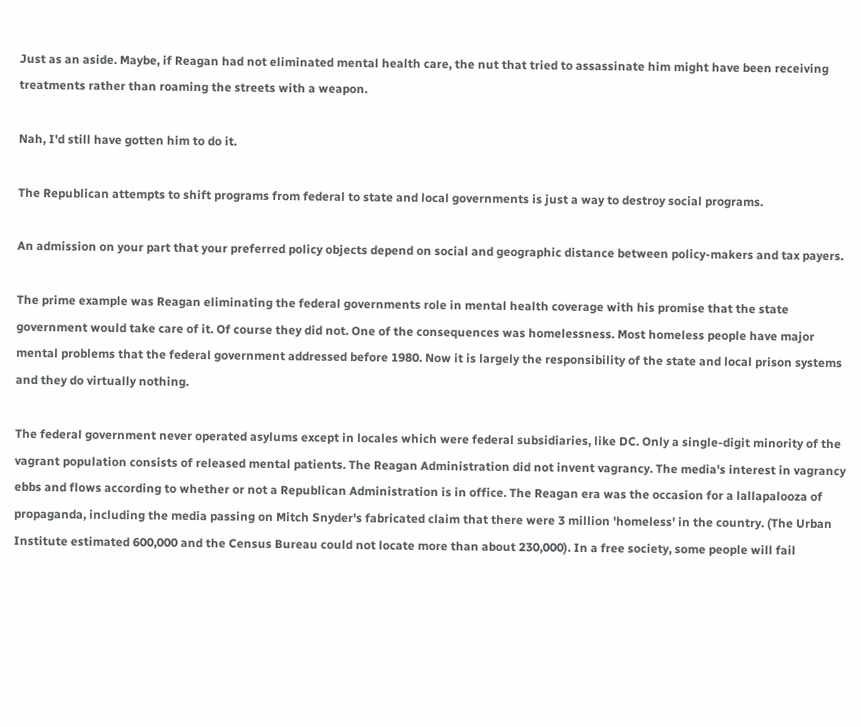Just as an aside. Maybe, if Reagan had not eliminated mental health care, the nut that tried to assassinate him might have been receiving treatments rather than roaming the streets with a weapon.

Nah, I'd still have gotten him to do it.

The Republican attempts to shift programs from federal to state and local governments is just a way to destroy social programs.

An admission on your part that your preferred policy objects depend on social and geographic distance between policy-makers and tax payers.

The prime example was Reagan eliminating the federal governments role in mental health coverage with his promise that the state government would take care of it. Of course they did not. One of the consequences was homelessness. Most homeless people have major mental problems that the federal government addressed before 1980. Now it is largely the responsibility of the state and local prison systems and they do virtually nothing.

The federal government never operated asylums except in locales which were federal subsidiaries, like DC. Only a single-digit minority of the vagrant population consists of released mental patients. The Reagan Administration did not invent vagrancy. The media's interest in vagrancy ebbs and flows according to whether or not a Republican Administration is in office. The Reagan era was the occasion for a lallapalooza of propaganda, including the media passing on Mitch Snyder's fabricated claim that there were 3 million 'homeless' in the country. (The Urban Institute estimated 600,000 and the Census Bureau could not locate more than about 230,000). In a free society, some people will fail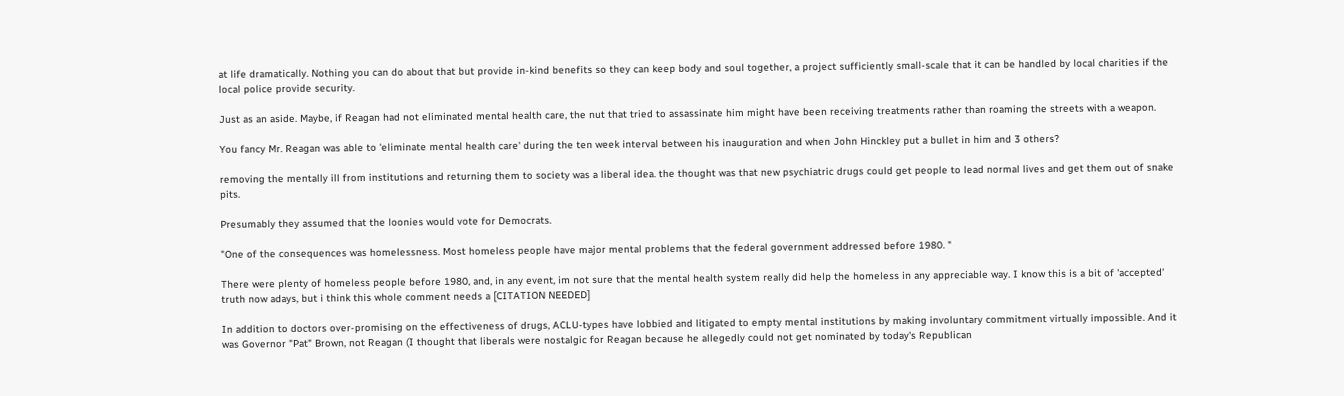at life dramatically. Nothing you can do about that but provide in-kind benefits so they can keep body and soul together, a project sufficiently small-scale that it can be handled by local charities if the local police provide security.

Just as an aside. Maybe, if Reagan had not eliminated mental health care, the nut that tried to assassinate him might have been receiving treatments rather than roaming the streets with a weapon.

You fancy Mr. Reagan was able to 'eliminate mental health care' during the ten week interval between his inauguration and when John Hinckley put a bullet in him and 3 others?

removing the mentally ill from institutions and returning them to society was a liberal idea. the thought was that new psychiatric drugs could get people to lead normal lives and get them out of snake pits.

Presumably they assumed that the loonies would vote for Democrats.

"One of the consequences was homelessness. Most homeless people have major mental problems that the federal government addressed before 1980. "

There were plenty of homeless people before 1980, and, in any event, im not sure that the mental health system really did help the homeless in any appreciable way. I know this is a bit of 'accepted' truth now adays, but i think this whole comment needs a [CITATION NEEDED]

In addition to doctors over-promising on the effectiveness of drugs, ACLU-types have lobbied and litigated to empty mental institutions by making involuntary commitment virtually impossible. And it was Governor "Pat" Brown, not Reagan (I thought that liberals were nostalgic for Reagan because he allegedly could not get nominated by today's Republican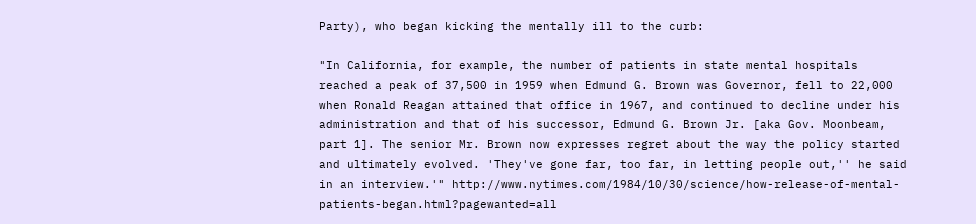Party), who began kicking the mentally ill to the curb:

"In California, for example, the number of patients in state mental hospitals reached a peak of 37,500 in 1959 when Edmund G. Brown was Governor, fell to 22,000 when Ronald Reagan attained that office in 1967, and continued to decline under his administration and that of his successor, Edmund G. Brown Jr. [aka Gov. Moonbeam, part 1]. The senior Mr. Brown now expresses regret about the way the policy started and ultimately evolved. 'They've gone far, too far, in letting people out,'' he said in an interview.'" http://www.nytimes.com/1984/10/30/science/how-release-of-mental-patients-began.html?pagewanted=all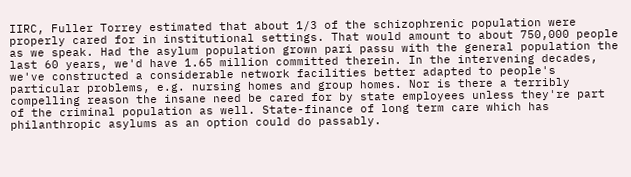IIRC, Fuller Torrey estimated that about 1/3 of the schizophrenic population were properly cared for in institutional settings. That would amount to about 750,000 people as we speak. Had the asylum population grown pari passu with the general population the last 60 years, we'd have 1.65 million committed therein. In the intervening decades, we've constructed a considerable network facilities better adapted to people's particular problems, e.g. nursing homes and group homes. Nor is there a terribly compelling reason the insane need be cared for by state employees unless they're part of the criminal population as well. State-finance of long term care which has philanthropic asylums as an option could do passably.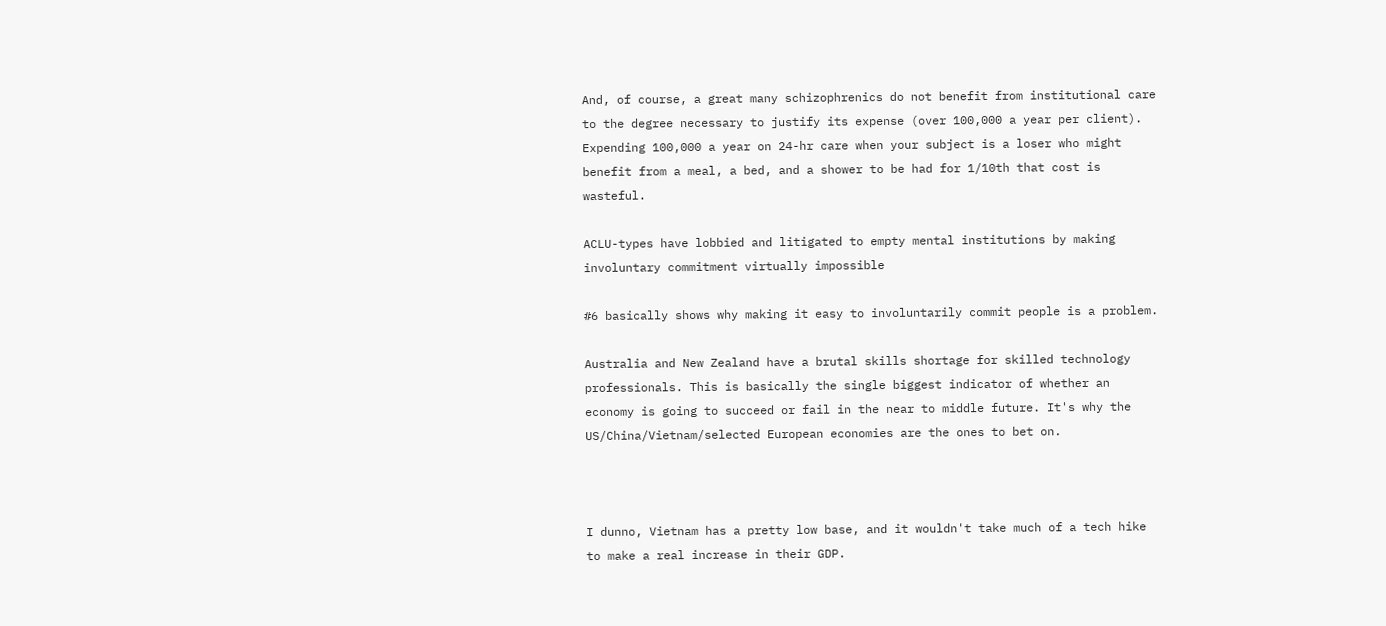And, of course, a great many schizophrenics do not benefit from institutional care to the degree necessary to justify its expense (over 100,000 a year per client). Expending 100,000 a year on 24-hr care when your subject is a loser who might benefit from a meal, a bed, and a shower to be had for 1/10th that cost is wasteful.

ACLU-types have lobbied and litigated to empty mental institutions by making involuntary commitment virtually impossible

#6 basically shows why making it easy to involuntarily commit people is a problem.

Australia and New Zealand have a brutal skills shortage for skilled technology professionals. This is basically the single biggest indicator of whether an economy is going to succeed or fail in the near to middle future. It's why the US/China/Vietnam/selected European economies are the ones to bet on.



I dunno, Vietnam has a pretty low base, and it wouldn't take much of a tech hike to make a real increase in their GDP.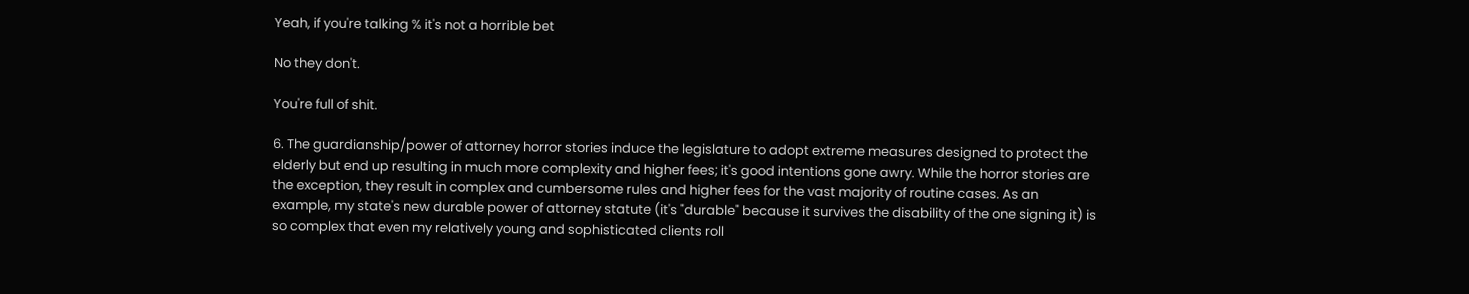Yeah, if you're talking % it's not a horrible bet

No they don't.

You're full of shit.

6. The guardianship/power of attorney horror stories induce the legislature to adopt extreme measures designed to protect the elderly but end up resulting in much more complexity and higher fees; it's good intentions gone awry. While the horror stories are the exception, they result in complex and cumbersome rules and higher fees for the vast majority of routine cases. As an example, my state's new durable power of attorney statute (it's "durable" because it survives the disability of the one signing it) is so complex that even my relatively young and sophisticated clients roll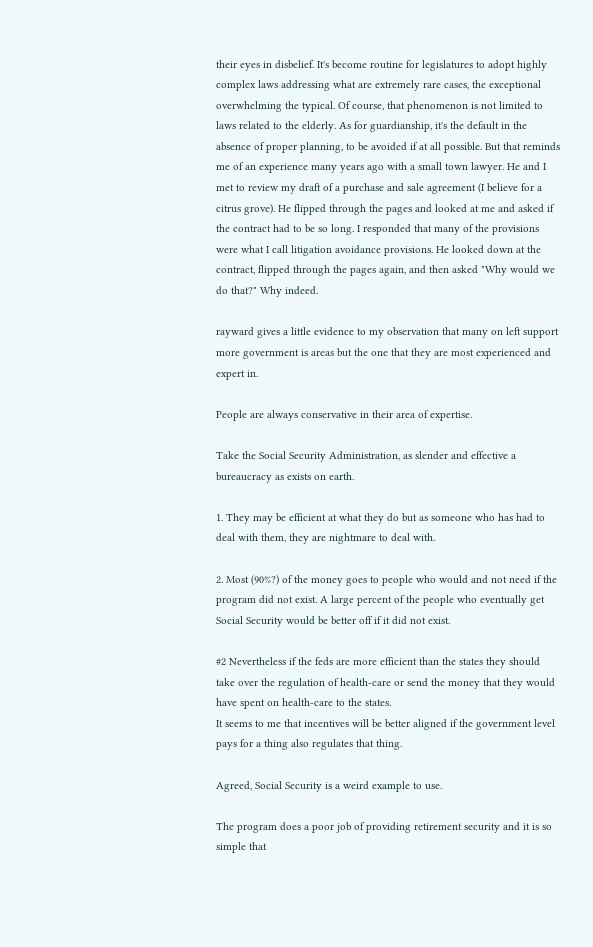their eyes in disbelief. It's become routine for legislatures to adopt highly complex laws addressing what are extremely rare cases, the exceptional overwhelming the typical. Of course, that phenomenon is not limited to laws related to the elderly. As for guardianship, it's the default in the absence of proper planning, to be avoided if at all possible. But that reminds me of an experience many years ago with a small town lawyer. He and I met to review my draft of a purchase and sale agreement (I believe for a citrus grove). He flipped through the pages and looked at me and asked if the contract had to be so long. I responded that many of the provisions were what I call litigation avoidance provisions. He looked down at the contract, flipped through the pages again, and then asked "Why would we do that?" Why indeed.

rayward gives a little evidence to my observation that many on left support more government is areas but the one that they are most experienced and expert in.

People are always conservative in their area of expertise.

Take the Social Security Administration, as slender and effective a bureaucracy as exists on earth.

1. They may be efficient at what they do but as someone who has had to deal with them, they are nightmare to deal with.

2. Most (90%?) of the money goes to people who would and not need if the program did not exist. A large percent of the people who eventually get Social Security would be better off if it did not exist.

#2 Nevertheless if the feds are more efficient than the states they should take over the regulation of health-care or send the money that they would have spent on health-care to the states.
It seems to me that incentives will be better aligned if the government level pays for a thing also regulates that thing.

Agreed, Social Security is a weird example to use.

The program does a poor job of providing retirement security and it is so simple that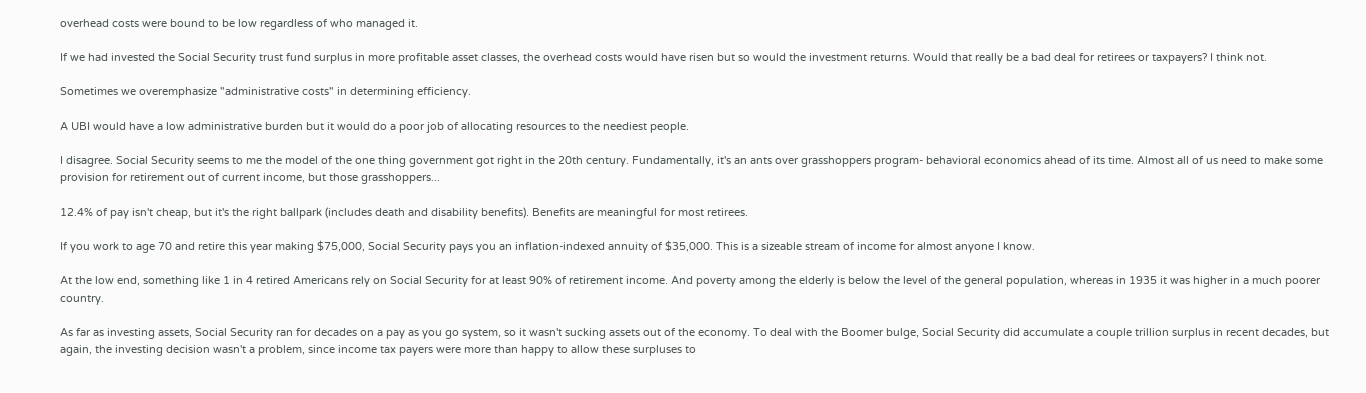overhead costs were bound to be low regardless of who managed it.

If we had invested the Social Security trust fund surplus in more profitable asset classes, the overhead costs would have risen but so would the investment returns. Would that really be a bad deal for retirees or taxpayers? I think not.

Sometimes we overemphasize "administrative costs" in determining efficiency.

A UBI would have a low administrative burden but it would do a poor job of allocating resources to the neediest people.

I disagree. Social Security seems to me the model of the one thing government got right in the 20th century. Fundamentally, it's an ants over grasshoppers program- behavioral economics ahead of its time. Almost all of us need to make some provision for retirement out of current income, but those grasshoppers...

12.4% of pay isn't cheap, but it's the right ballpark (includes death and disability benefits). Benefits are meaningful for most retirees.

If you work to age 70 and retire this year making $75,000, Social Security pays you an inflation-indexed annuity of $35,000. This is a sizeable stream of income for almost anyone I know.

At the low end, something like 1 in 4 retired Americans rely on Social Security for at least 90% of retirement income. And poverty among the elderly is below the level of the general population, whereas in 1935 it was higher in a much poorer country.

As far as investing assets, Social Security ran for decades on a pay as you go system, so it wasn't sucking assets out of the economy. To deal with the Boomer bulge, Social Security did accumulate a couple trillion surplus in recent decades, but again, the investing decision wasn't a problem, since income tax payers were more than happy to allow these surpluses to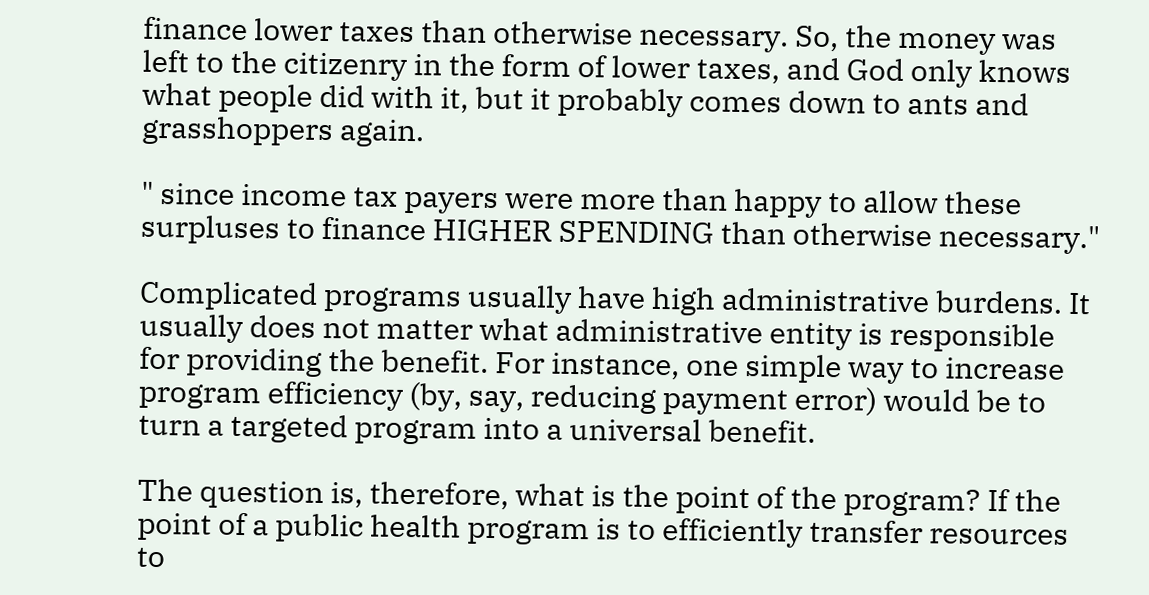finance lower taxes than otherwise necessary. So, the money was left to the citizenry in the form of lower taxes, and God only knows what people did with it, but it probably comes down to ants and grasshoppers again.

" since income tax payers were more than happy to allow these surpluses to finance HIGHER SPENDING than otherwise necessary."

Complicated programs usually have high administrative burdens. It usually does not matter what administrative entity is responsible for providing the benefit. For instance, one simple way to increase program efficiency (by, say, reducing payment error) would be to turn a targeted program into a universal benefit.

The question is, therefore, what is the point of the program? If the point of a public health program is to efficiently transfer resources to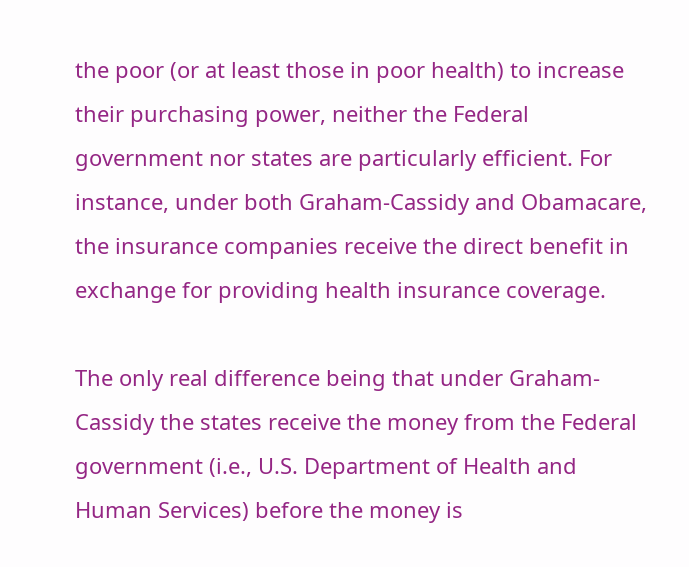the poor (or at least those in poor health) to increase their purchasing power, neither the Federal government nor states are particularly efficient. For instance, under both Graham-Cassidy and Obamacare, the insurance companies receive the direct benefit in exchange for providing health insurance coverage.

The only real difference being that under Graham-Cassidy the states receive the money from the Federal government (i.e., U.S. Department of Health and Human Services) before the money is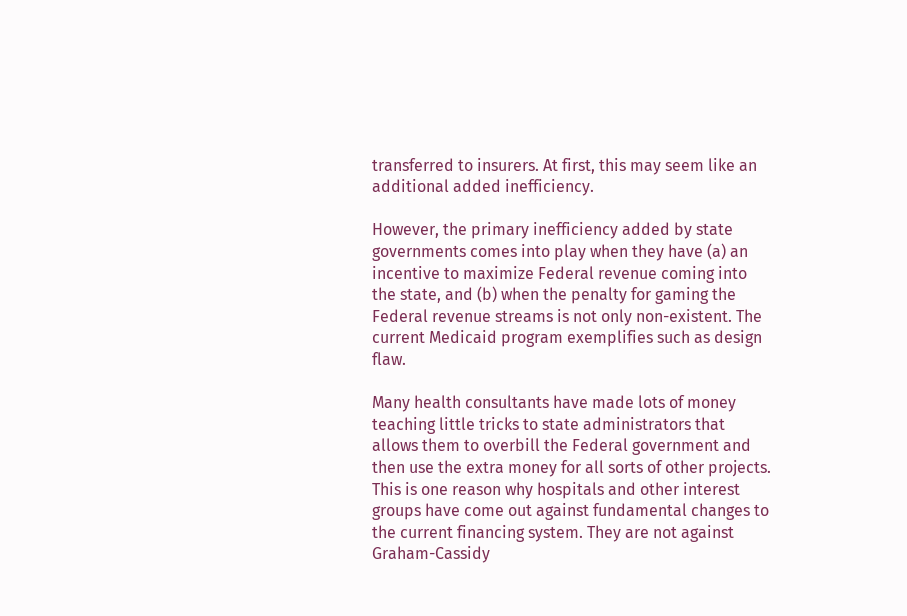transferred to insurers. At first, this may seem like an additional added inefficiency.

However, the primary inefficiency added by state governments comes into play when they have (a) an incentive to maximize Federal revenue coming into the state, and (b) when the penalty for gaming the Federal revenue streams is not only non-existent. The current Medicaid program exemplifies such as design flaw.

Many health consultants have made lots of money teaching little tricks to state administrators that allows them to overbill the Federal government and then use the extra money for all sorts of other projects. This is one reason why hospitals and other interest groups have come out against fundamental changes to the current financing system. They are not against Graham-Cassidy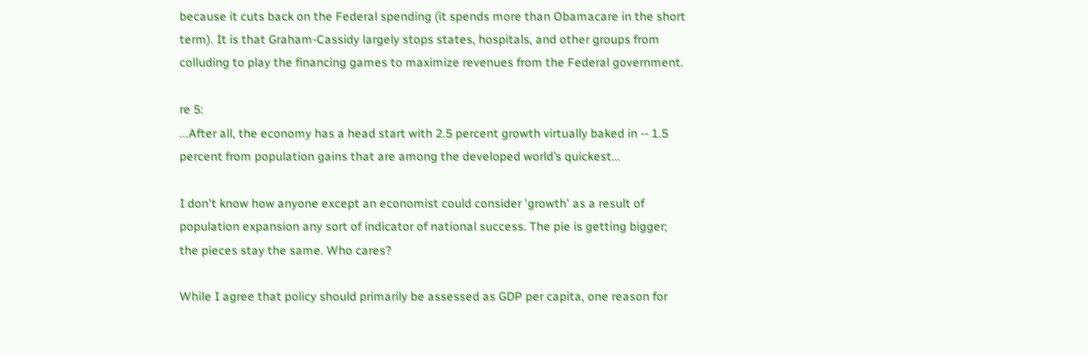because it cuts back on the Federal spending (it spends more than Obamacare in the short term). It is that Graham-Cassidy largely stops states, hospitals, and other groups from colluding to play the financing games to maximize revenues from the Federal government.

re 5:
...After all, the economy has a head start with 2.5 percent growth virtually baked in -- 1.5 percent from population gains that are among the developed world’s quickest...

I don't know how anyone except an economist could consider 'growth' as a result of population expansion any sort of indicator of national success. The pie is getting bigger; the pieces stay the same. Who cares?

While I agree that policy should primarily be assessed as GDP per capita, one reason for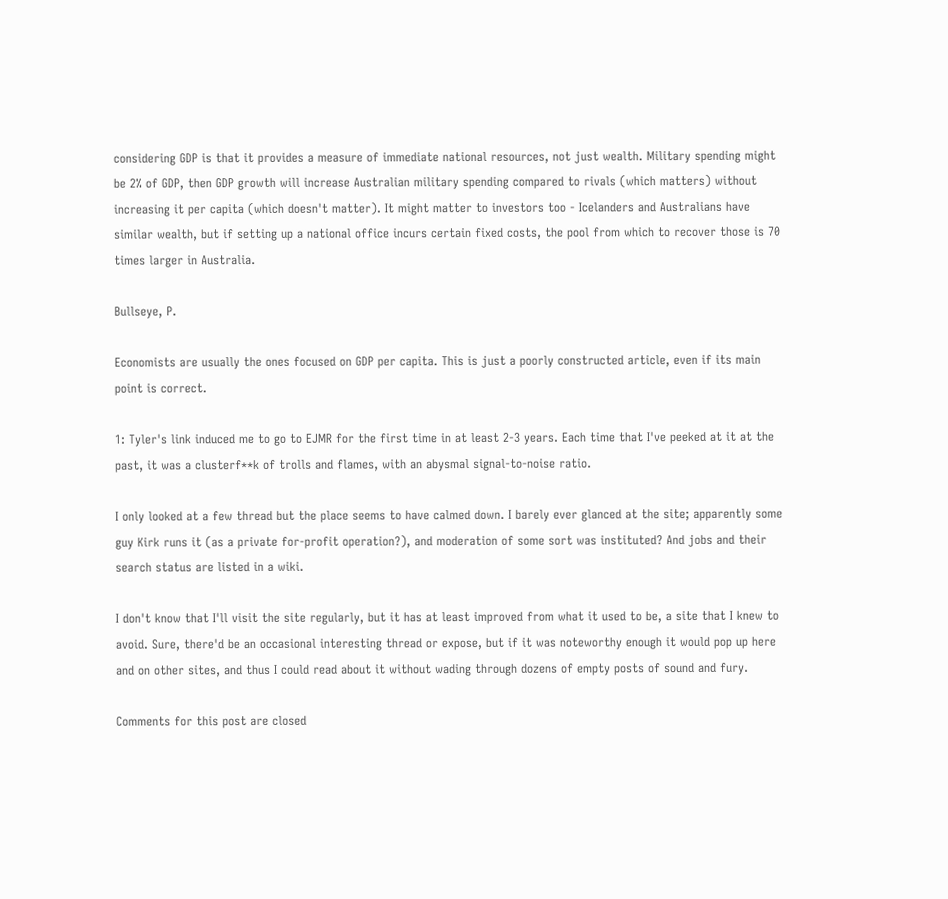considering GDP is that it provides a measure of immediate national resources, not just wealth. Military spending might be 2% of GDP, then GDP growth will increase Australian military spending compared to rivals (which matters) without increasing it per capita (which doesn't matter). It might matter to investors too - Icelanders and Australians have similar wealth, but if setting up a national office incurs certain fixed costs, the pool from which to recover those is 70 times larger in Australia.

Bullseye, P.

Economists are usually the ones focused on GDP per capita. This is just a poorly constructed article, even if its main point is correct.

1: Tyler's link induced me to go to EJMR for the first time in at least 2-3 years. Each time that I've peeked at it at the past, it was a clusterf**k of trolls and flames, with an abysmal signal-to-noise ratio.

I only looked at a few thread but the place seems to have calmed down. I barely ever glanced at the site; apparently some guy Kirk runs it (as a private for-profit operation?), and moderation of some sort was instituted? And jobs and their search status are listed in a wiki.

I don't know that I'll visit the site regularly, but it has at least improved from what it used to be, a site that I knew to avoid. Sure, there'd be an occasional interesting thread or expose, but if it was noteworthy enough it would pop up here and on other sites, and thus I could read about it without wading through dozens of empty posts of sound and fury.

Comments for this post are closed